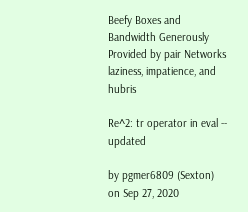Beefy Boxes and Bandwidth Generously Provided by pair Networks
laziness, impatience, and hubris

Re^2: tr operator in eval -- updated

by pgmer6809 (Sexton)
on Sep 27, 2020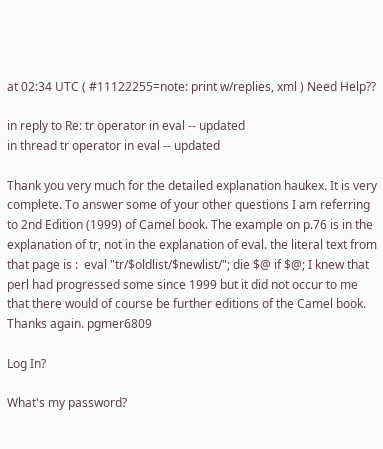at 02:34 UTC ( #11122255=note: print w/replies, xml ) Need Help??

in reply to Re: tr operator in eval -- updated
in thread tr operator in eval -- updated

Thank you very much for the detailed explanation haukex. It is very complete. To answer some of your other questions I am referring to 2nd Edition (1999) of Camel book. The example on p.76 is in the explanation of tr, not in the explanation of eval. the literal text from that page is :  eval "tr/$oldlist/$newlist/"; die $@ if $@; I knew that perl had progressed some since 1999 but it did not occur to me that there would of course be further editions of the Camel book. Thanks again. pgmer6809

Log In?

What's my password?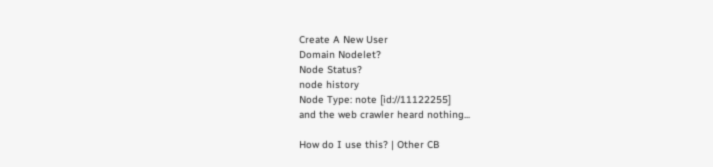Create A New User
Domain Nodelet?
Node Status?
node history
Node Type: note [id://11122255]
and the web crawler heard nothing...

How do I use this? | Other CB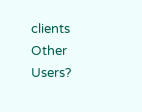clients
Other Users?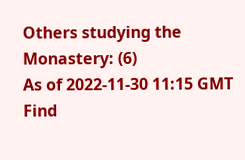Others studying the Monastery: (6)
As of 2022-11-30 11:15 GMT
Find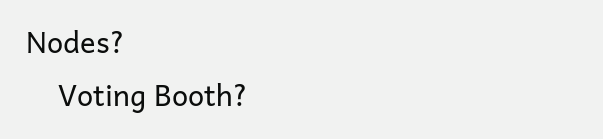Nodes?
    Voting Booth?